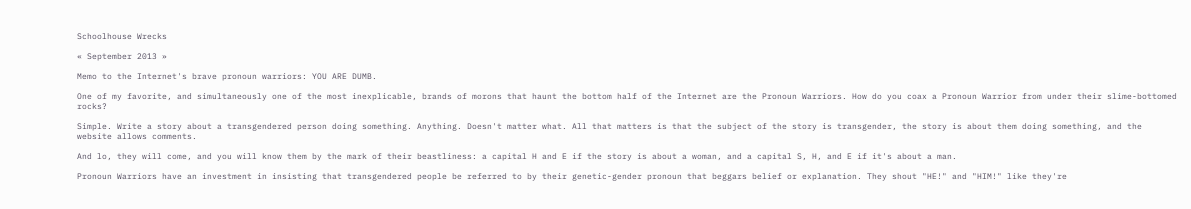Schoolhouse Wrecks

« September 2013 »

Memo to the Internet's brave pronoun warriors: YOU ARE DUMB.

One of my favorite, and simultaneously one of the most inexplicable, brands of morons that haunt the bottom half of the Internet are the Pronoun Warriors. How do you coax a Pronoun Warrior from under their slime-bottomed rocks?

Simple. Write a story about a transgendered person doing something. Anything. Doesn't matter what. All that matters is that the subject of the story is transgender, the story is about them doing something, and the website allows comments.

And lo, they will come, and you will know them by the mark of their beastliness: a capital H and E if the story is about a woman, and a capital S, H, and E if it's about a man.

Pronoun Warriors have an investment in insisting that transgendered people be referred to by their genetic-gender pronoun that beggars belief or explanation. They shout "HE!" and "HIM!" like they're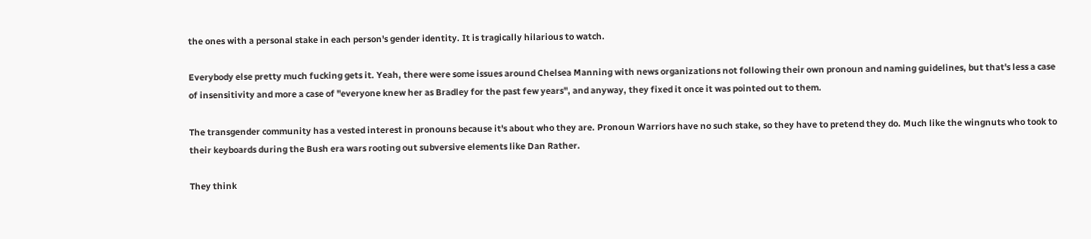the ones with a personal stake in each person's gender identity. It is tragically hilarious to watch.

Everybody else pretty much fucking gets it. Yeah, there were some issues around Chelsea Manning with news organizations not following their own pronoun and naming guidelines, but that's less a case of insensitivity and more a case of "everyone knew her as Bradley for the past few years", and anyway, they fixed it once it was pointed out to them.

The transgender community has a vested interest in pronouns because it's about who they are. Pronoun Warriors have no such stake, so they have to pretend they do. Much like the wingnuts who took to their keyboards during the Bush era wars rooting out subversive elements like Dan Rather.

They think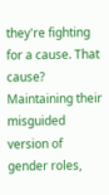they're fighting for a cause. That cause? Maintaining their misguided version of gender roles,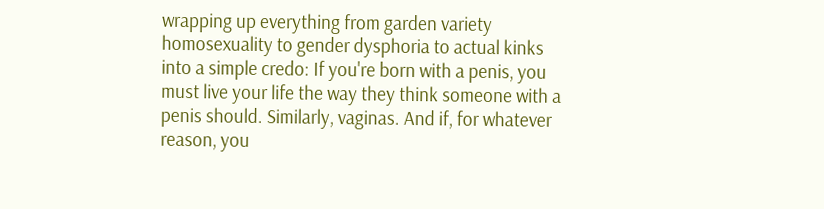wrapping up everything from garden variety homosexuality to gender dysphoria to actual kinks into a simple credo: If you're born with a penis, you must live your life the way they think someone with a penis should. Similarly, vaginas. And if, for whatever reason, you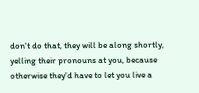don't do that, they will be along shortly, yelling their pronouns at you, because otherwise they'd have to let you live a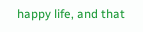happy life, and that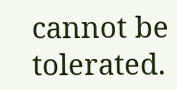cannot be tolerated.